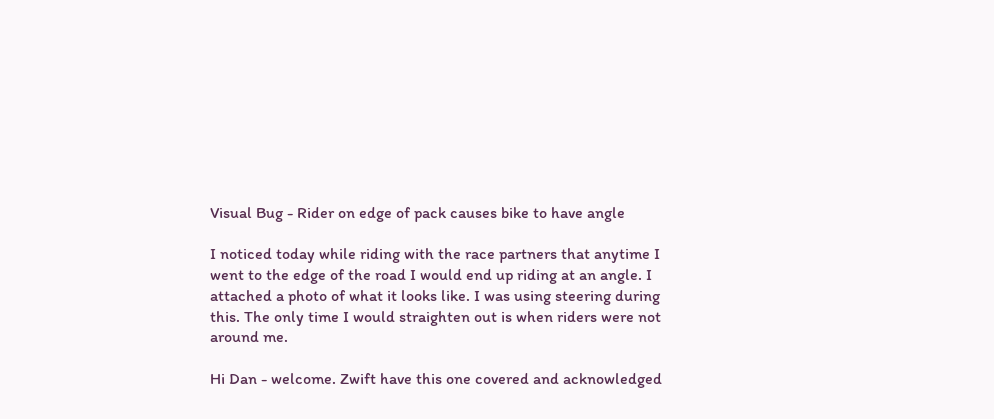Visual Bug - Rider on edge of pack causes bike to have angle

I noticed today while riding with the race partners that anytime I went to the edge of the road I would end up riding at an angle. I attached a photo of what it looks like. I was using steering during this. The only time I would straighten out is when riders were not around me.

Hi Dan - welcome. Zwift have this one covered and acknowledged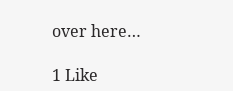over here…

1 Like